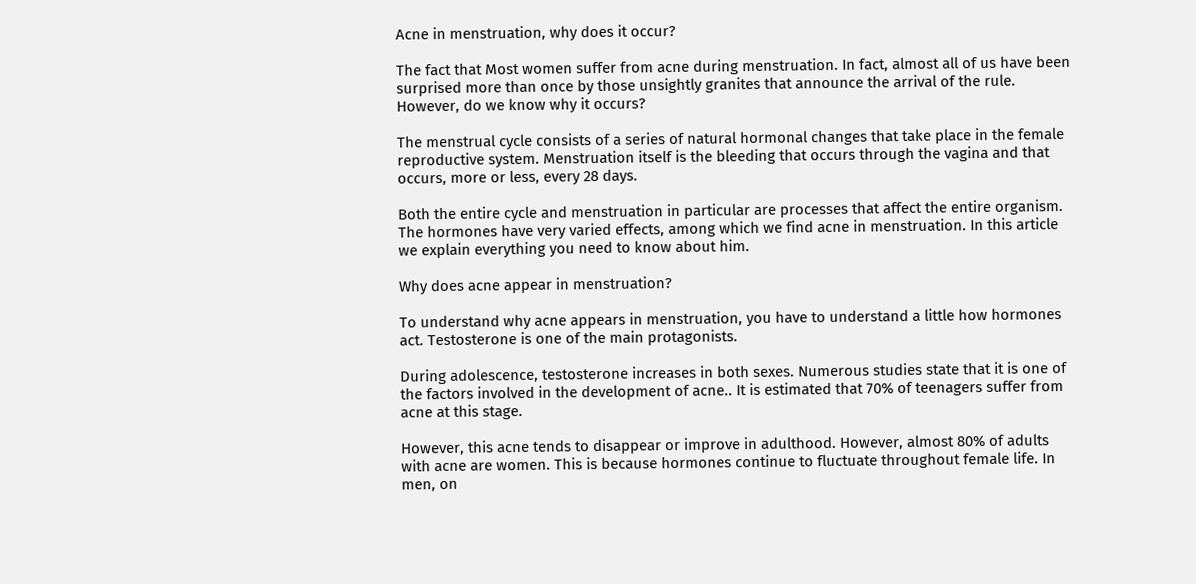Acne in menstruation, why does it occur?

The fact that Most women suffer from acne during menstruation. In fact, almost all of us have been surprised more than once by those unsightly granites that announce the arrival of the rule. However, do we know why it occurs?

The menstrual cycle consists of a series of natural hormonal changes that take place in the female reproductive system. Menstruation itself is the bleeding that occurs through the vagina and that occurs, more or less, every 28 days.

Both the entire cycle and menstruation in particular are processes that affect the entire organism. The hormones have very varied effects, among which we find acne in menstruation. In this article we explain everything you need to know about him.

Why does acne appear in menstruation?

To understand why acne appears in menstruation, you have to understand a little how hormones act. Testosterone is one of the main protagonists.

During adolescence, testosterone increases in both sexes. Numerous studies state that it is one of the factors involved in the development of acne.. It is estimated that 70% of teenagers suffer from acne at this stage.

However, this acne tends to disappear or improve in adulthood. However, almost 80% of adults with acne are women. This is because hormones continue to fluctuate throughout female life. In men, on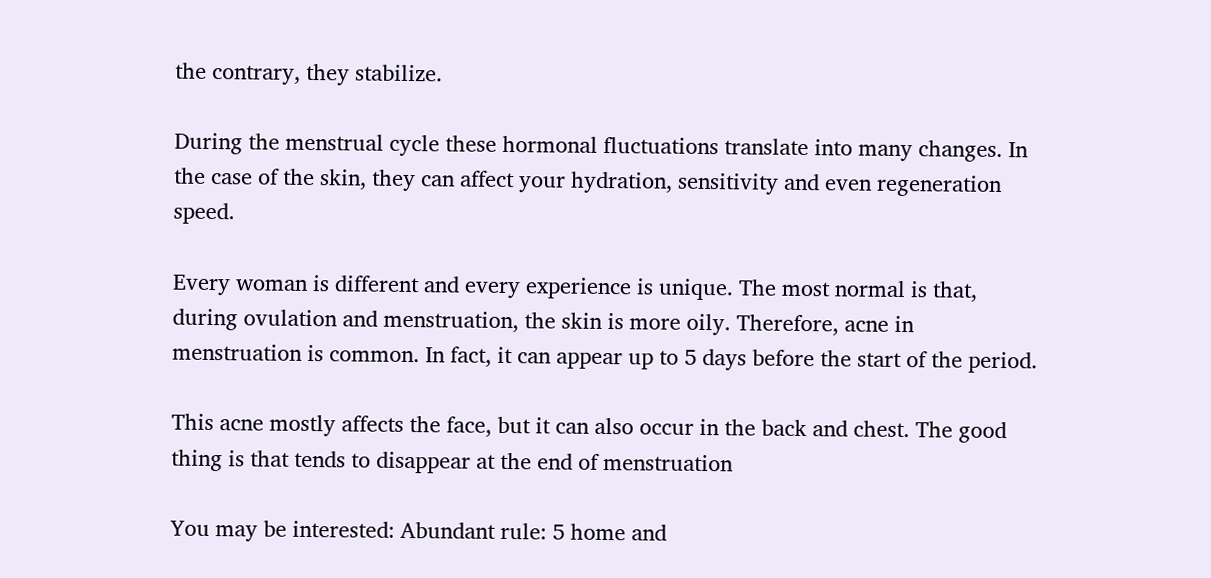the contrary, they stabilize.

During the menstrual cycle these hormonal fluctuations translate into many changes. In the case of the skin, they can affect your hydration, sensitivity and even regeneration speed.

Every woman is different and every experience is unique. The most normal is that, during ovulation and menstruation, the skin is more oily. Therefore, acne in menstruation is common. In fact, it can appear up to 5 days before the start of the period.

This acne mostly affects the face, but it can also occur in the back and chest. The good thing is that tends to disappear at the end of menstruation

You may be interested: Abundant rule: 5 home and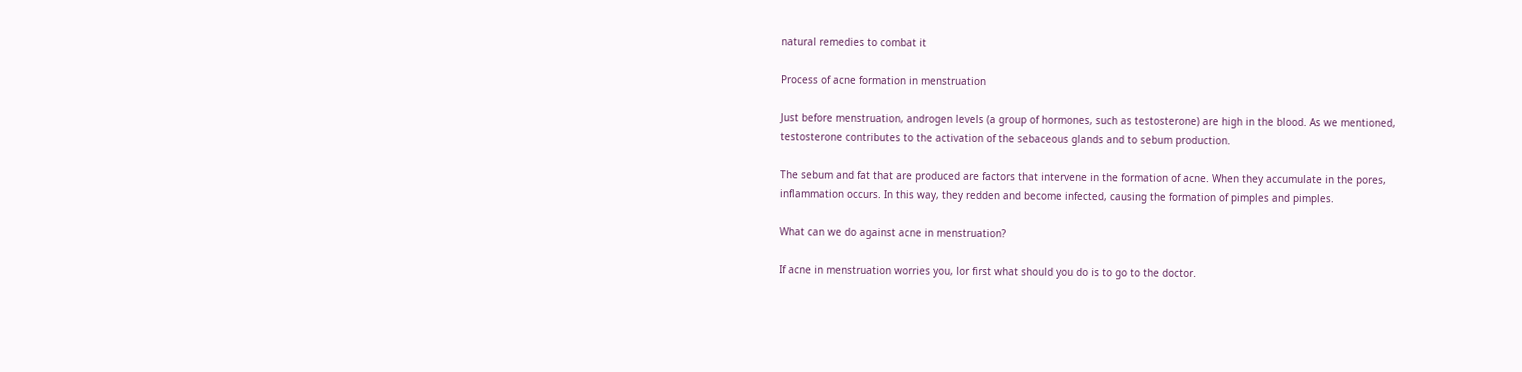natural remedies to combat it

Process of acne formation in menstruation

Just before menstruation, androgen levels (a group of hormones, such as testosterone) are high in the blood. As we mentioned, testosterone contributes to the activation of the sebaceous glands and to sebum production.

The sebum and fat that are produced are factors that intervene in the formation of acne. When they accumulate in the pores, inflammation occurs. In this way, they redden and become infected, causing the formation of pimples and pimples.

What can we do against acne in menstruation?

If acne in menstruation worries you, lor first what should you do is to go to the doctor.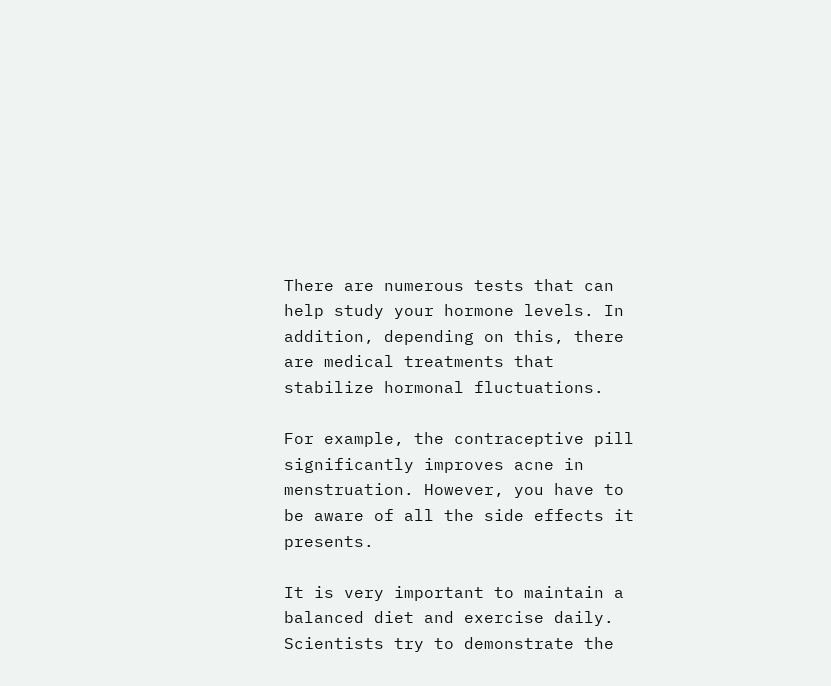There are numerous tests that can help study your hormone levels. In addition, depending on this, there are medical treatments that stabilize hormonal fluctuations.

For example, the contraceptive pill significantly improves acne in menstruation. However, you have to be aware of all the side effects it presents.

It is very important to maintain a balanced diet and exercise daily. Scientists try to demonstrate the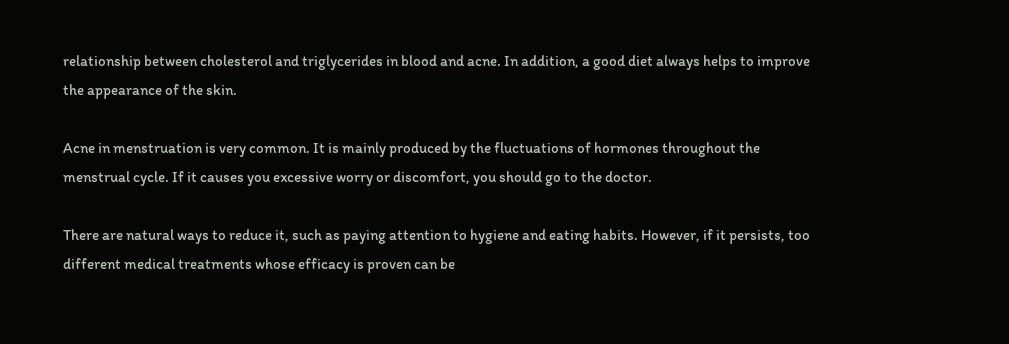relationship between cholesterol and triglycerides in blood and acne. In addition, a good diet always helps to improve the appearance of the skin.

Acne in menstruation is very common. It is mainly produced by the fluctuations of hormones throughout the menstrual cycle. If it causes you excessive worry or discomfort, you should go to the doctor.

There are natural ways to reduce it, such as paying attention to hygiene and eating habits. However, if it persists, too different medical treatments whose efficacy is proven can be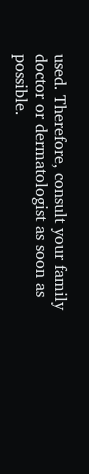used. Therefore, consult your family doctor or dermatologist as soon as possible.